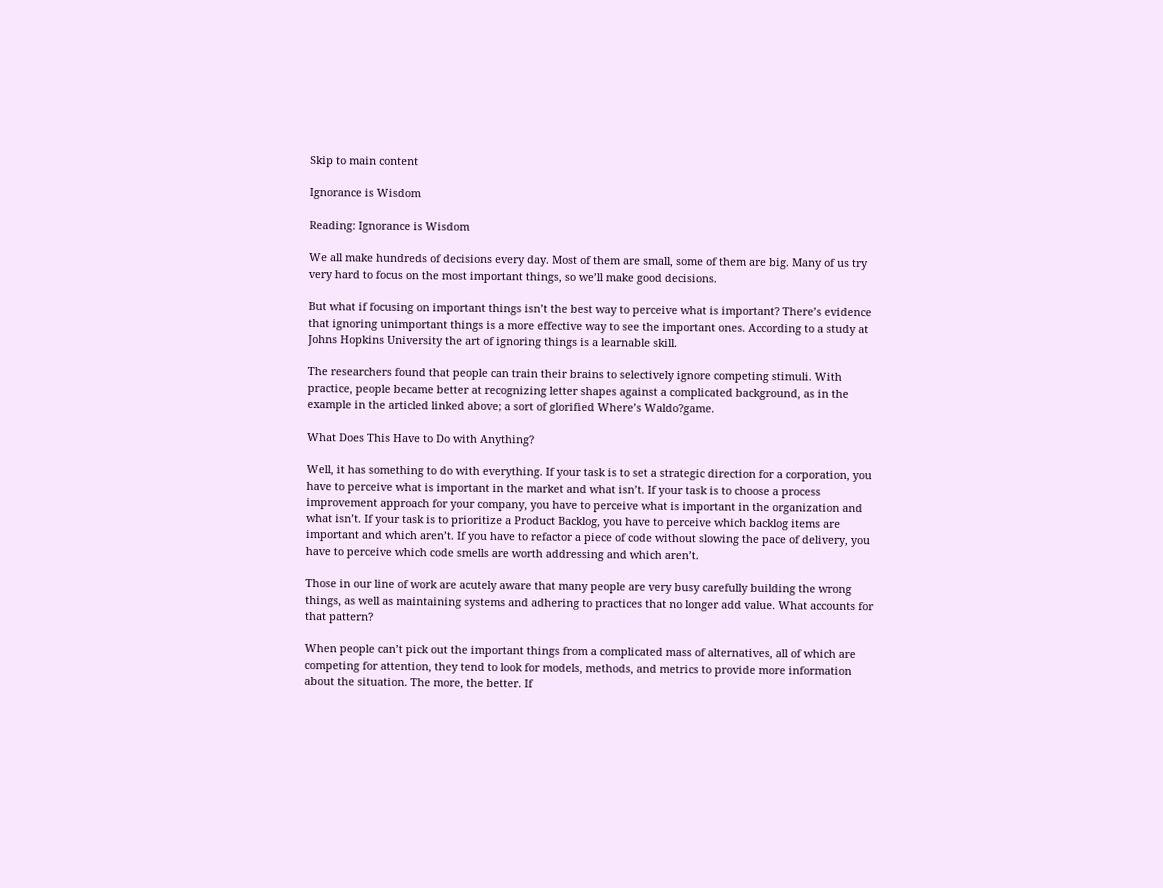Skip to main content

Ignorance is Wisdom

Reading: Ignorance is Wisdom

We all make hundreds of decisions every day. Most of them are small, some of them are big. Many of us try very hard to focus on the most important things, so we’ll make good decisions.

But what if focusing on important things isn’t the best way to perceive what is important? There’s evidence that ignoring unimportant things is a more effective way to see the important ones. According to a study at Johns Hopkins University the art of ignoring things is a learnable skill.

The researchers found that people can train their brains to selectively ignore competing stimuli. With practice, people became better at recognizing letter shapes against a complicated background, as in the example in the articled linked above; a sort of glorified Where’s Waldo?game.

What Does This Have to Do with Anything?

Well, it has something to do with everything. If your task is to set a strategic direction for a corporation, you have to perceive what is important in the market and what isn’t. If your task is to choose a process improvement approach for your company, you have to perceive what is important in the organization and what isn’t. If your task is to prioritize a Product Backlog, you have to perceive which backlog items are important and which aren’t. If you have to refactor a piece of code without slowing the pace of delivery, you have to perceive which code smells are worth addressing and which aren’t.

Those in our line of work are acutely aware that many people are very busy carefully building the wrong things, as well as maintaining systems and adhering to practices that no longer add value. What accounts for that pattern?

When people can’t pick out the important things from a complicated mass of alternatives, all of which are competing for attention, they tend to look for models, methods, and metrics to provide more information about the situation. The more, the better. If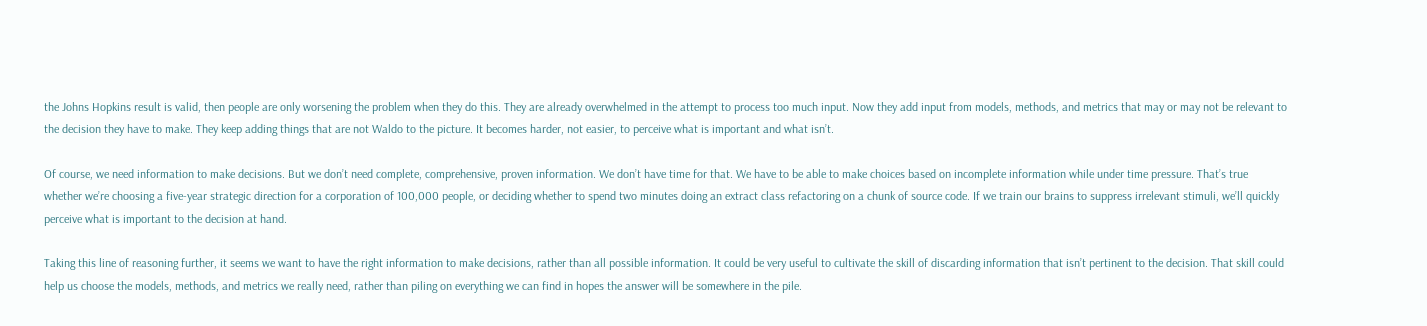the Johns Hopkins result is valid, then people are only worsening the problem when they do this. They are already overwhelmed in the attempt to process too much input. Now they add input from models, methods, and metrics that may or may not be relevant to the decision they have to make. They keep adding things that are not Waldo to the picture. It becomes harder, not easier, to perceive what is important and what isn’t.

Of course, we need information to make decisions. But we don’t need complete, comprehensive, proven information. We don’t have time for that. We have to be able to make choices based on incomplete information while under time pressure. That’s true whether we’re choosing a five-year strategic direction for a corporation of 100,000 people, or deciding whether to spend two minutes doing an extract class refactoring on a chunk of source code. If we train our brains to suppress irrelevant stimuli, we’ll quickly perceive what is important to the decision at hand.

Taking this line of reasoning further, it seems we want to have the right information to make decisions, rather than all possible information. It could be very useful to cultivate the skill of discarding information that isn’t pertinent to the decision. That skill could help us choose the models, methods, and metrics we really need, rather than piling on everything we can find in hopes the answer will be somewhere in the pile.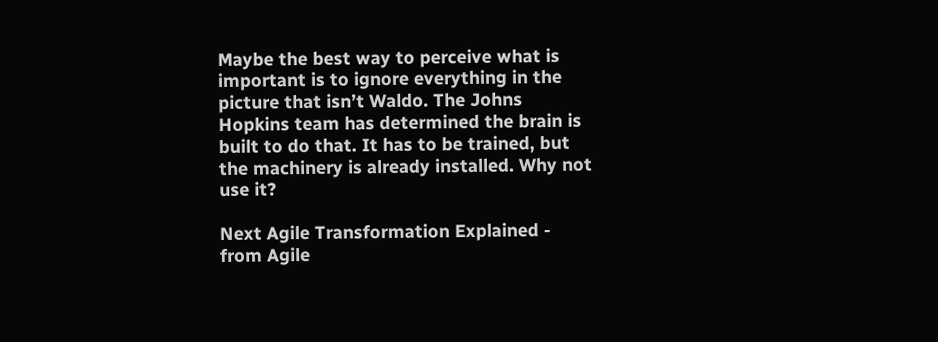Maybe the best way to perceive what is important is to ignore everything in the picture that isn’t Waldo. The Johns Hopkins team has determined the brain is built to do that. It has to be trained, but the machinery is already installed. Why not use it?

Next Agile Transformation Explained - from Agile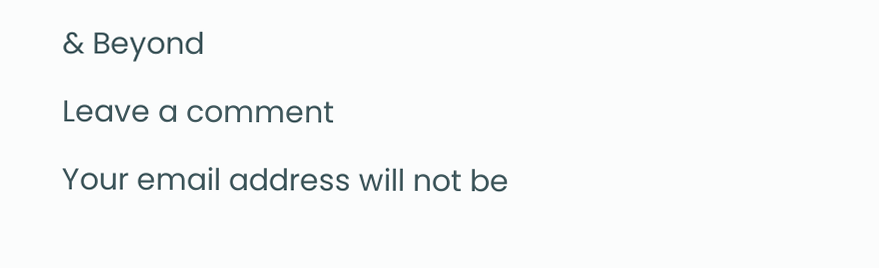& Beyond

Leave a comment

Your email address will not be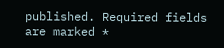published. Required fields are marked *